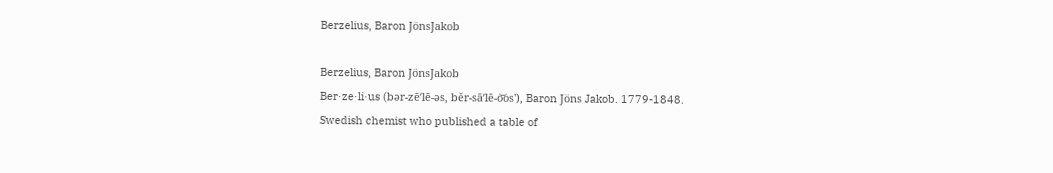Berzelius, Baron JönsJakob

Berzelius, Baron JönsJakob
Ber·ze·li·us (bər-zēʹlē-əs, bĕr-sāʹlē-o͝os'), Baron Jöns Jakob. 1779-1848.
Swedish chemist who published a table of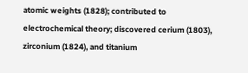atomic weights (1828); contributed to electrochemical theory; discovered cerium (1803), zirconium (1824), and titanium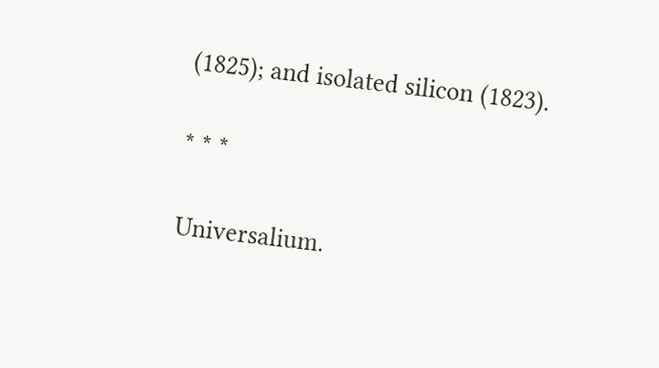(1825); and isolated silicon (1823).

* * *

Universalium.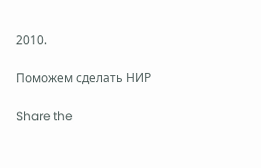2010.

Поможем сделать НИР

Share the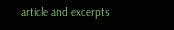article and excerpts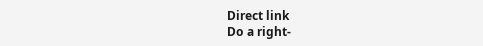Direct link
Do a right-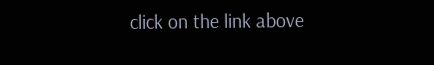click on the link above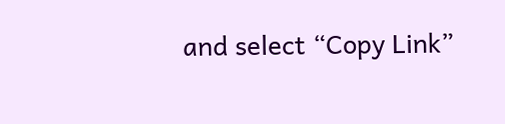and select “Copy Link”